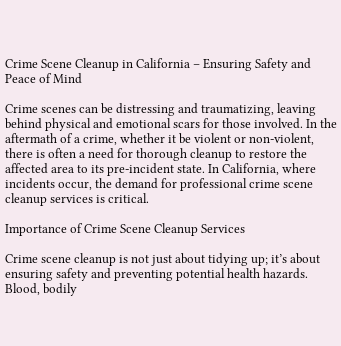Crime Scene Cleanup in California – Ensuring Safety and Peace of Mind

Crime scenes can be distressing and traumatizing, leaving behind physical and emotional scars for those involved. In the aftermath of a crime, whether it be violent or non-violent, there is often a need for thorough cleanup to restore the affected area to its pre-incident state. In California, where incidents occur, the demand for professional crime scene cleanup services is critical.

Importance of Crime Scene Cleanup Services

Crime scene cleanup is not just about tidying up; it’s about ensuring safety and preventing potential health hazards. Blood, bodily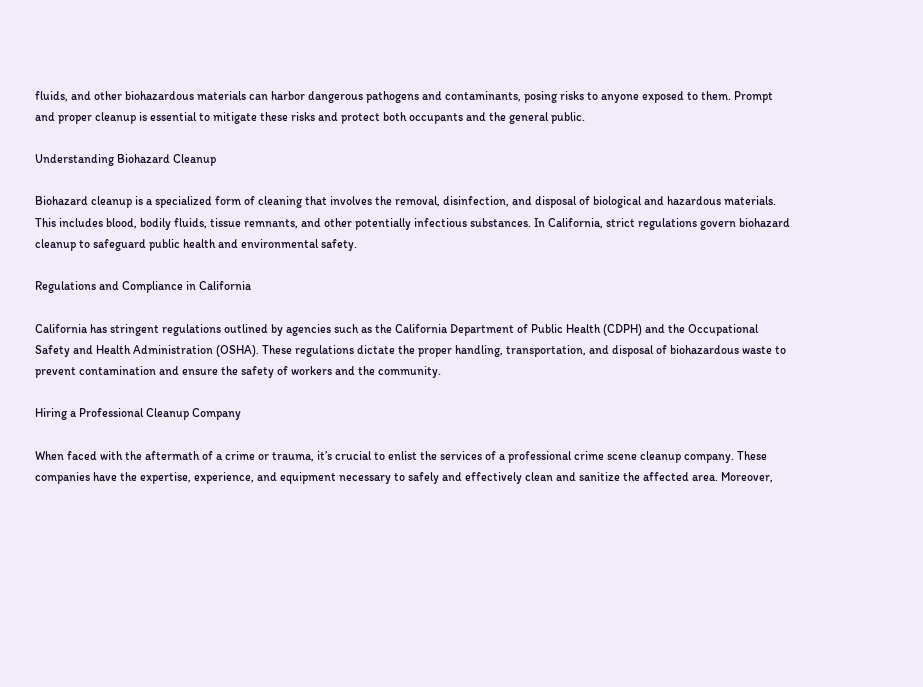fluids, and other biohazardous materials can harbor dangerous pathogens and contaminants, posing risks to anyone exposed to them. Prompt and proper cleanup is essential to mitigate these risks and protect both occupants and the general public.

Understanding Biohazard Cleanup

Biohazard cleanup is a specialized form of cleaning that involves the removal, disinfection, and disposal of biological and hazardous materials. This includes blood, bodily fluids, tissue remnants, and other potentially infectious substances. In California, strict regulations govern biohazard cleanup to safeguard public health and environmental safety.

Regulations and Compliance in California

California has stringent regulations outlined by agencies such as the California Department of Public Health (CDPH) and the Occupational Safety and Health Administration (OSHA). These regulations dictate the proper handling, transportation, and disposal of biohazardous waste to prevent contamination and ensure the safety of workers and the community.

Hiring a Professional Cleanup Company

When faced with the aftermath of a crime or trauma, it’s crucial to enlist the services of a professional crime scene cleanup company. These companies have the expertise, experience, and equipment necessary to safely and effectively clean and sanitize the affected area. Moreover,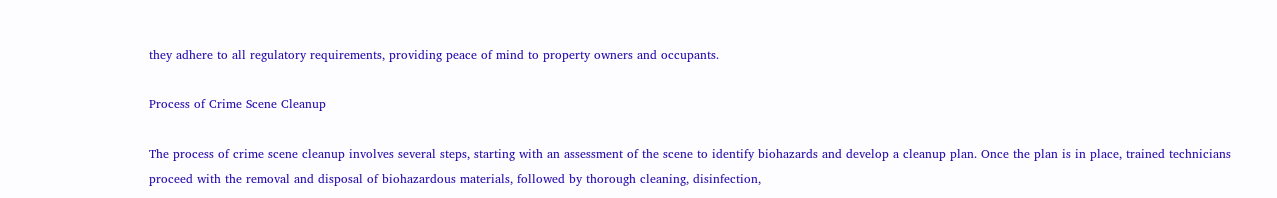they adhere to all regulatory requirements, providing peace of mind to property owners and occupants.

Process of Crime Scene Cleanup

The process of crime scene cleanup involves several steps, starting with an assessment of the scene to identify biohazards and develop a cleanup plan. Once the plan is in place, trained technicians proceed with the removal and disposal of biohazardous materials, followed by thorough cleaning, disinfection,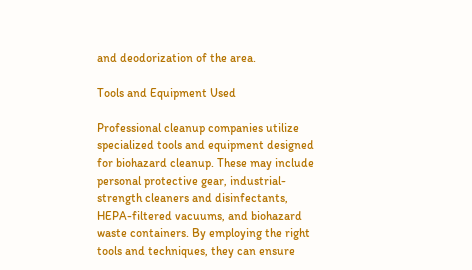and deodorization of the area.

Tools and Equipment Used

Professional cleanup companies utilize specialized tools and equipment designed for biohazard cleanup. These may include personal protective gear, industrial-strength cleaners and disinfectants, HEPA-filtered vacuums, and biohazard waste containers. By employing the right tools and techniques, they can ensure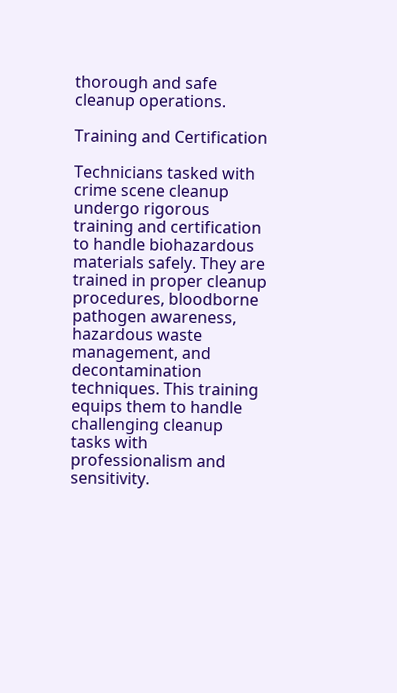thorough and safe cleanup operations.

Training and Certification

Technicians tasked with crime scene cleanup undergo rigorous training and certification to handle biohazardous materials safely. They are trained in proper cleanup procedures, bloodborne pathogen awareness, hazardous waste management, and decontamination techniques. This training equips them to handle challenging cleanup tasks with professionalism and sensitivity.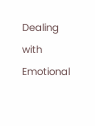Dealing with Emotional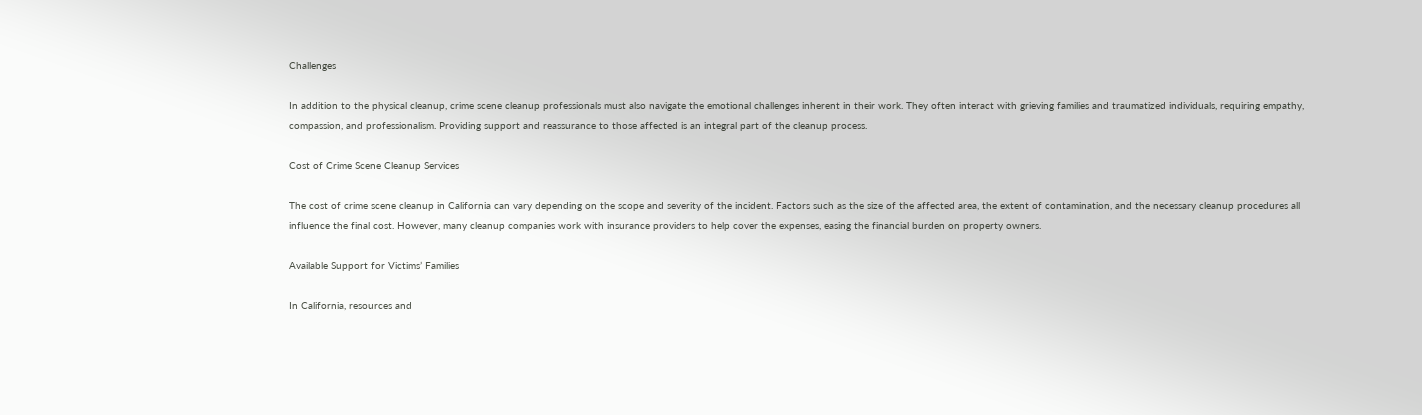Challenges

In addition to the physical cleanup, crime scene cleanup professionals must also navigate the emotional challenges inherent in their work. They often interact with grieving families and traumatized individuals, requiring empathy, compassion, and professionalism. Providing support and reassurance to those affected is an integral part of the cleanup process.

Cost of Crime Scene Cleanup Services

The cost of crime scene cleanup in California can vary depending on the scope and severity of the incident. Factors such as the size of the affected area, the extent of contamination, and the necessary cleanup procedures all influence the final cost. However, many cleanup companies work with insurance providers to help cover the expenses, easing the financial burden on property owners.

Available Support for Victims’ Families

In California, resources and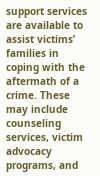support services are available to assist victims’ families in coping with the aftermath of a crime. These may include counseling services, victim advocacy programs, and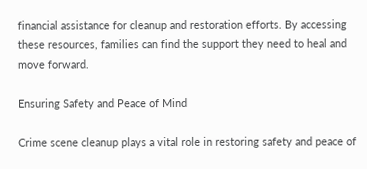financial assistance for cleanup and restoration efforts. By accessing these resources, families can find the support they need to heal and move forward.

Ensuring Safety and Peace of Mind

Crime scene cleanup plays a vital role in restoring safety and peace of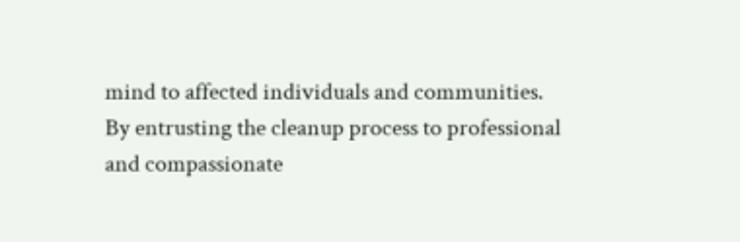mind to affected individuals and communities. By entrusting the cleanup process to professional and compassionate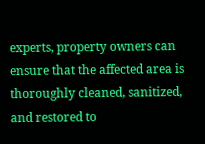experts, property owners can ensure that the affected area is thoroughly cleaned, sanitized, and restored to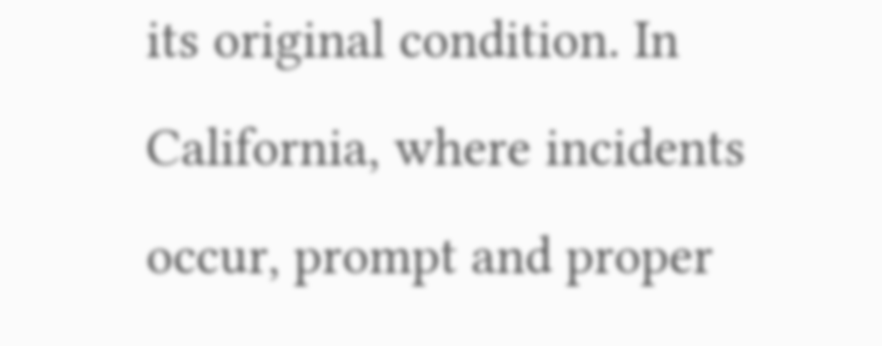its original condition. In California, where incidents occur, prompt and proper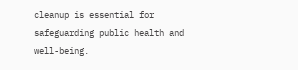cleanup is essential for safeguarding public health and well-being.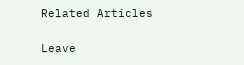Related Articles

Leave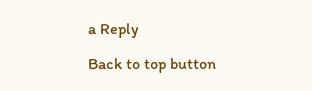a Reply

Back to top button